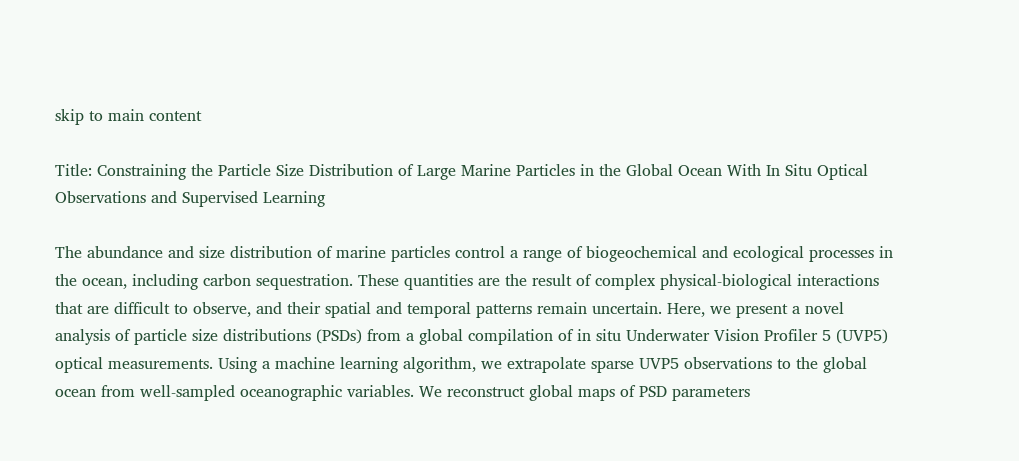skip to main content

Title: Constraining the Particle Size Distribution of Large Marine Particles in the Global Ocean With In Situ Optical Observations and Supervised Learning

The abundance and size distribution of marine particles control a range of biogeochemical and ecological processes in the ocean, including carbon sequestration. These quantities are the result of complex physical‐biological interactions that are difficult to observe, and their spatial and temporal patterns remain uncertain. Here, we present a novel analysis of particle size distributions (PSDs) from a global compilation of in situ Underwater Vision Profiler 5 (UVP5) optical measurements. Using a machine learning algorithm, we extrapolate sparse UVP5 observations to the global ocean from well‐sampled oceanographic variables. We reconstruct global maps of PSD parameters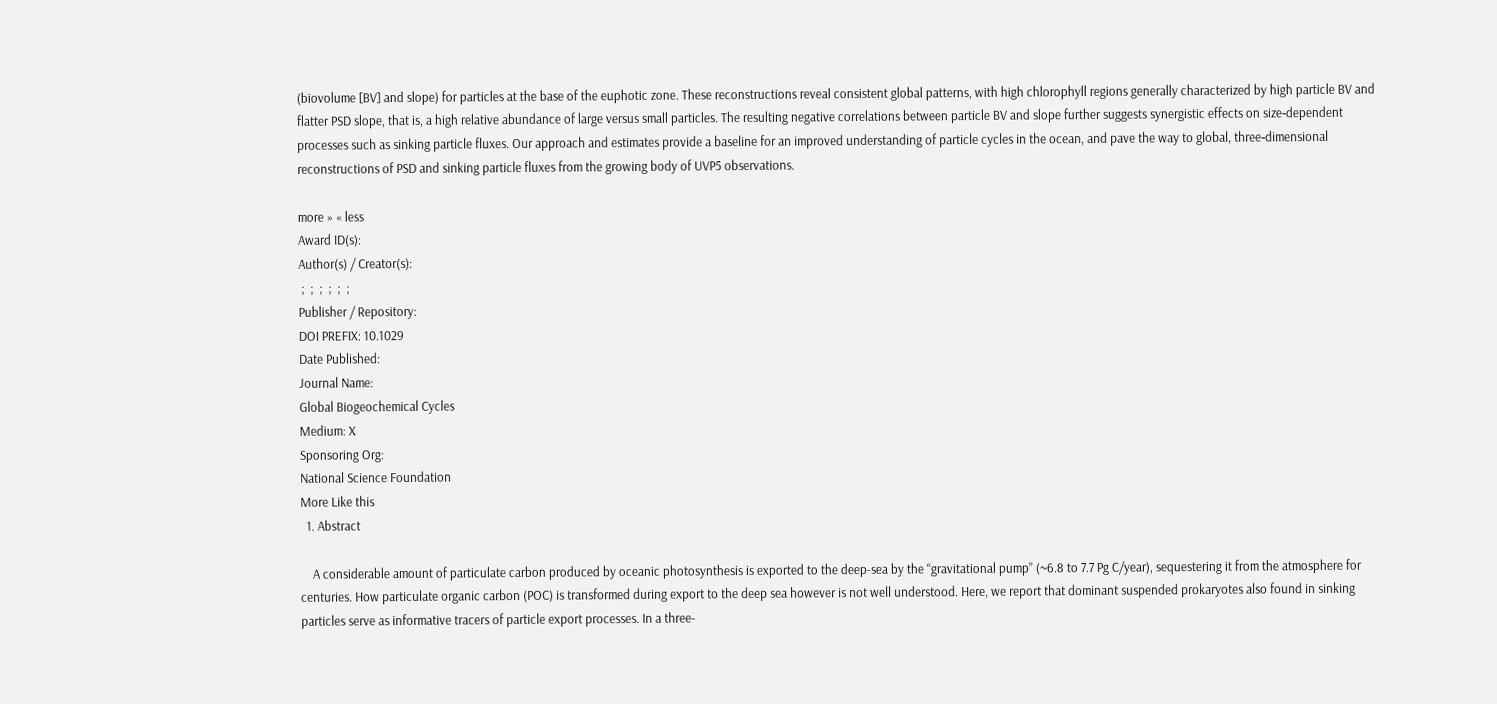(biovolume [BV] and slope) for particles at the base of the euphotic zone. These reconstructions reveal consistent global patterns, with high chlorophyll regions generally characterized by high particle BV and flatter PSD slope, that is, a high relative abundance of large versus small particles. The resulting negative correlations between particle BV and slope further suggests synergistic effects on size‐dependent processes such as sinking particle fluxes. Our approach and estimates provide a baseline for an improved understanding of particle cycles in the ocean, and pave the way to global, three‐dimensional reconstructions of PSD and sinking particle fluxes from the growing body of UVP5 observations.

more » « less
Award ID(s):
Author(s) / Creator(s):
 ;  ;  ;  ;  ;  ;
Publisher / Repository:
DOI PREFIX: 10.1029
Date Published:
Journal Name:
Global Biogeochemical Cycles
Medium: X
Sponsoring Org:
National Science Foundation
More Like this
  1. Abstract

    A considerable amount of particulate carbon produced by oceanic photosynthesis is exported to the deep-sea by the “gravitational pump” (~6.8 to 7.7 Pg C/year), sequestering it from the atmosphere for centuries. How particulate organic carbon (POC) is transformed during export to the deep sea however is not well understood. Here, we report that dominant suspended prokaryotes also found in sinking particles serve as informative tracers of particle export processes. In a three-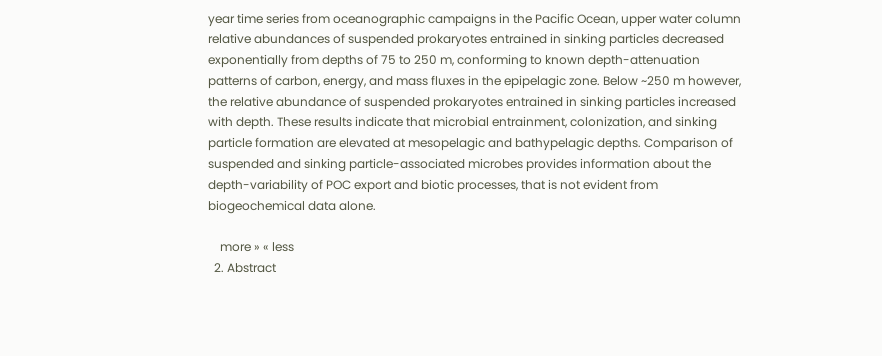year time series from oceanographic campaigns in the Pacific Ocean, upper water column relative abundances of suspended prokaryotes entrained in sinking particles decreased exponentially from depths of 75 to 250 m, conforming to known depth-attenuation patterns of carbon, energy, and mass fluxes in the epipelagic zone. Below ~250 m however, the relative abundance of suspended prokaryotes entrained in sinking particles increased with depth. These results indicate that microbial entrainment, colonization, and sinking particle formation are elevated at mesopelagic and bathypelagic depths. Comparison of suspended and sinking particle-associated microbes provides information about the depth-variability of POC export and biotic processes, that is not evident from biogeochemical data alone.

    more » « less
  2. Abstract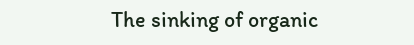The sinking of organic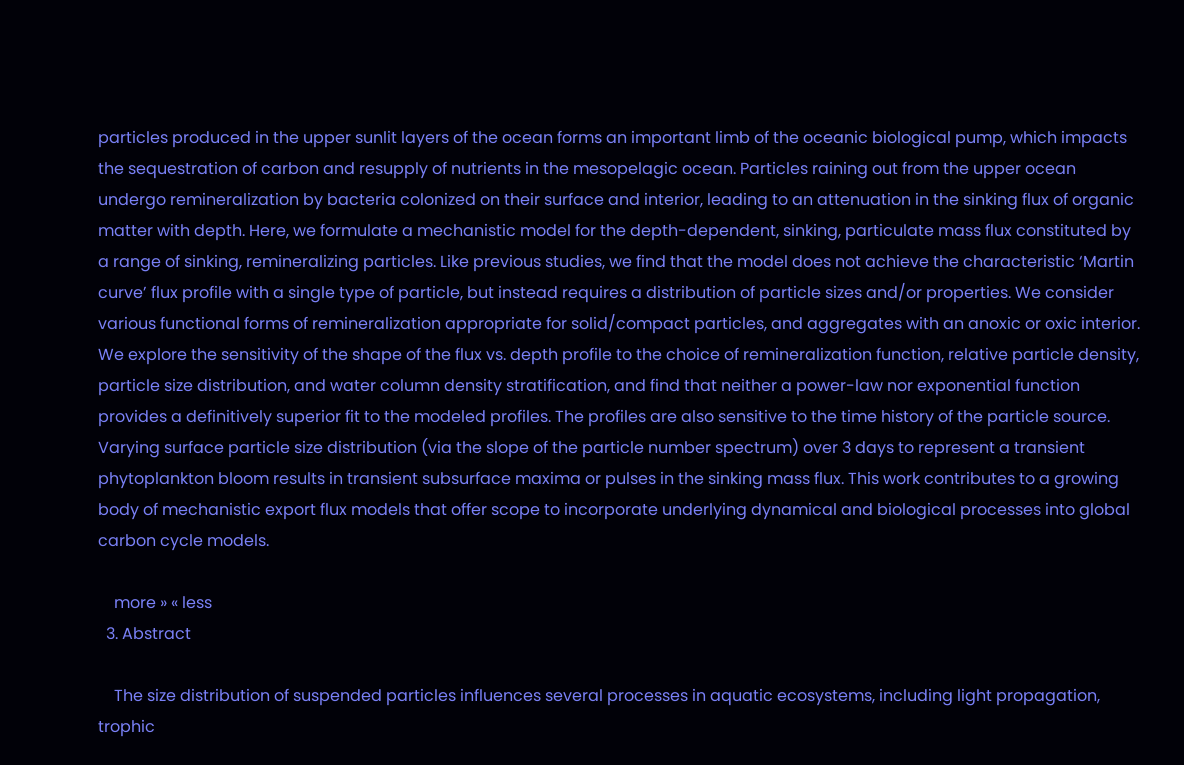particles produced in the upper sunlit layers of the ocean forms an important limb of the oceanic biological pump, which impacts the sequestration of carbon and resupply of nutrients in the mesopelagic ocean. Particles raining out from the upper ocean undergo remineralization by bacteria colonized on their surface and interior, leading to an attenuation in the sinking flux of organic matter with depth. Here, we formulate a mechanistic model for the depth-dependent, sinking, particulate mass flux constituted by a range of sinking, remineralizing particles. Like previous studies, we find that the model does not achieve the characteristic ‘Martin curve’ flux profile with a single type of particle, but instead requires a distribution of particle sizes and/or properties. We consider various functional forms of remineralization appropriate for solid/compact particles, and aggregates with an anoxic or oxic interior. We explore the sensitivity of the shape of the flux vs. depth profile to the choice of remineralization function, relative particle density, particle size distribution, and water column density stratification, and find that neither a power-law nor exponential function provides a definitively superior fit to the modeled profiles. The profiles are also sensitive to the time history of the particle source. Varying surface particle size distribution (via the slope of the particle number spectrum) over 3 days to represent a transient phytoplankton bloom results in transient subsurface maxima or pulses in the sinking mass flux. This work contributes to a growing body of mechanistic export flux models that offer scope to incorporate underlying dynamical and biological processes into global carbon cycle models.

    more » « less
  3. Abstract

    The size distribution of suspended particles influences several processes in aquatic ecosystems, including light propagation, trophic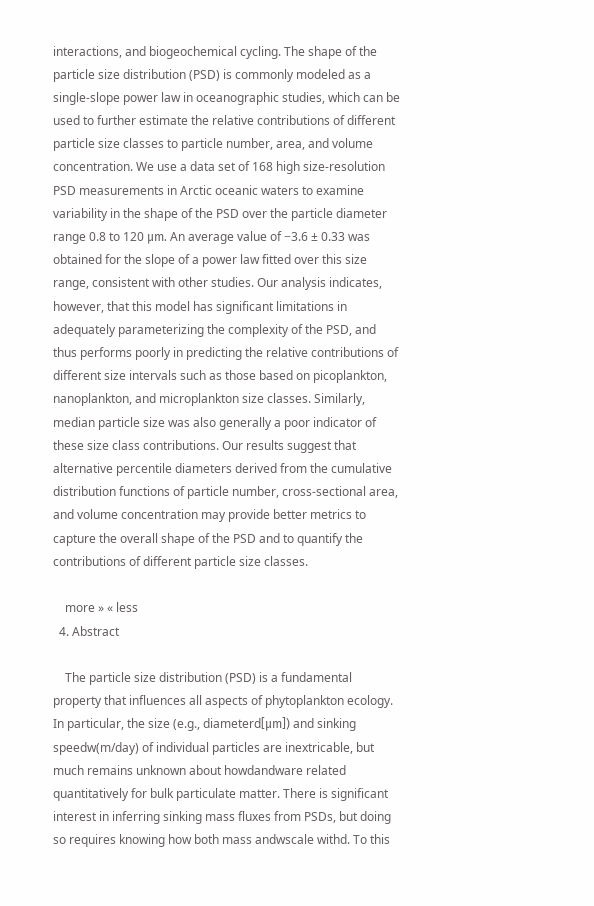interactions, and biogeochemical cycling. The shape of the particle size distribution (PSD) is commonly modeled as a single‐slope power law in oceanographic studies, which can be used to further estimate the relative contributions of different particle size classes to particle number, area, and volume concentration. We use a data set of 168 high size‐resolution PSD measurements in Arctic oceanic waters to examine variability in the shape of the PSD over the particle diameter range 0.8 to 120 μm. An average value of −3.6 ± 0.33 was obtained for the slope of a power law fitted over this size range, consistent with other studies. Our analysis indicates, however, that this model has significant limitations in adequately parameterizing the complexity of the PSD, and thus performs poorly in predicting the relative contributions of different size intervals such as those based on picoplankton, nanoplankton, and microplankton size classes. Similarly, median particle size was also generally a poor indicator of these size class contributions. Our results suggest that alternative percentile diameters derived from the cumulative distribution functions of particle number, cross‐sectional area, and volume concentration may provide better metrics to capture the overall shape of the PSD and to quantify the contributions of different particle size classes.

    more » « less
  4. Abstract

    The particle size distribution (PSD) is a fundamental property that influences all aspects of phytoplankton ecology. In particular, the size (e.g., diameterd[μm]) and sinking speedw(m/day) of individual particles are inextricable, but much remains unknown about howdandware related quantitatively for bulk particulate matter. There is significant interest in inferring sinking mass fluxes from PSDs, but doing so requires knowing how both mass andwscale withd. To this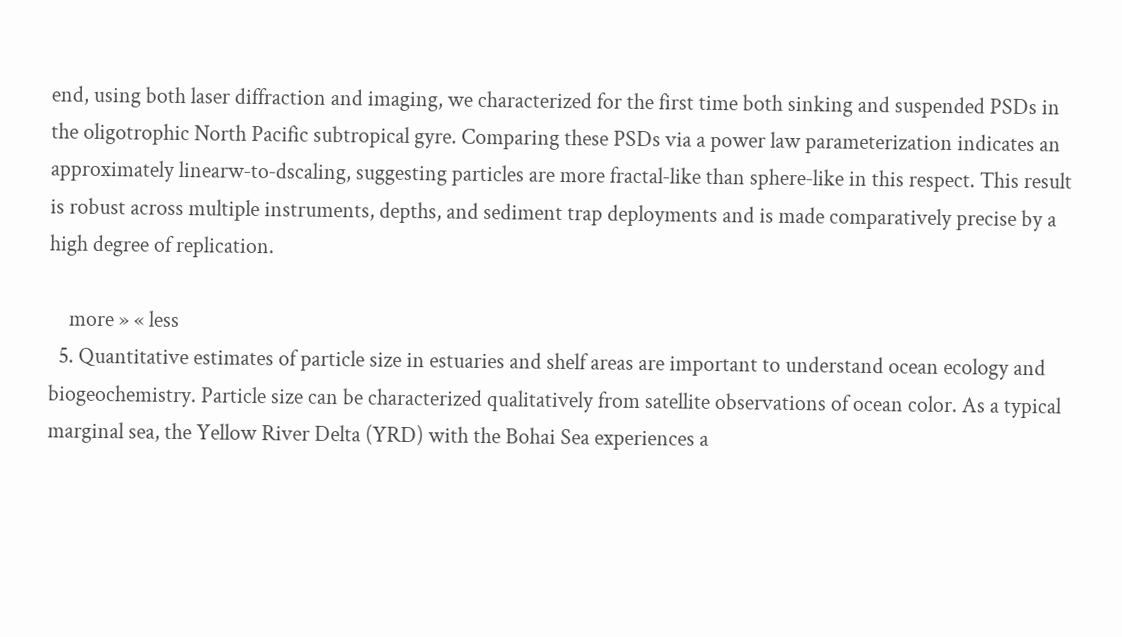end, using both laser diffraction and imaging, we characterized for the first time both sinking and suspended PSDs in the oligotrophic North Pacific subtropical gyre. Comparing these PSDs via a power law parameterization indicates an approximately linearw‐to‐dscaling, suggesting particles are more fractal‐like than sphere‐like in this respect. This result is robust across multiple instruments, depths, and sediment trap deployments and is made comparatively precise by a high degree of replication.

    more » « less
  5. Quantitative estimates of particle size in estuaries and shelf areas are important to understand ocean ecology and biogeochemistry. Particle size can be characterized qualitatively from satellite observations of ocean color. As a typical marginal sea, the Yellow River Delta (YRD) with the Bohai Sea experiences a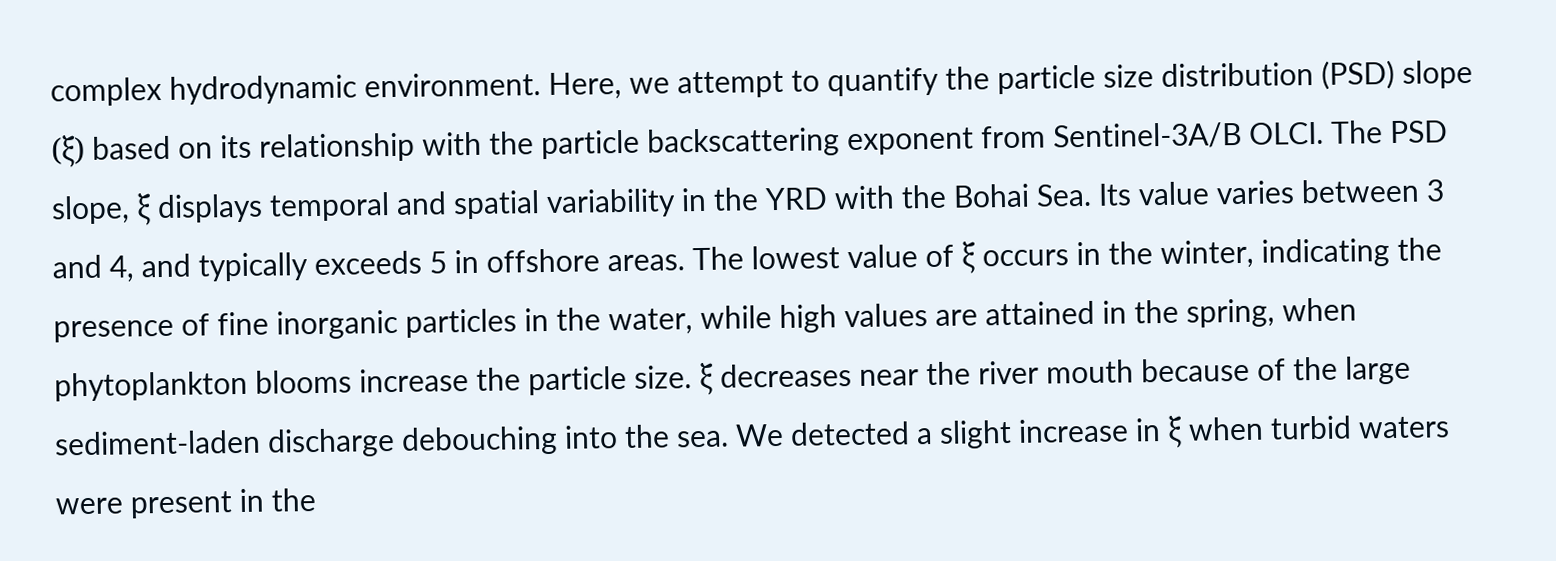complex hydrodynamic environment. Here, we attempt to quantify the particle size distribution (PSD) slope (ξ) based on its relationship with the particle backscattering exponent from Sentinel-3A/B OLCI. The PSD slope, ξ displays temporal and spatial variability in the YRD with the Bohai Sea. Its value varies between 3 and 4, and typically exceeds 5 in offshore areas. The lowest value of ξ occurs in the winter, indicating the presence of fine inorganic particles in the water, while high values are attained in the spring, when phytoplankton blooms increase the particle size. ξ decreases near the river mouth because of the large sediment-laden discharge debouching into the sea. We detected a slight increase in ξ when turbid waters were present in the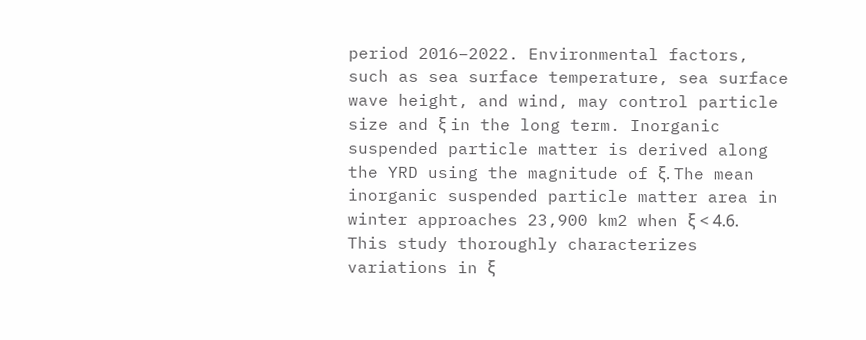period 2016–2022. Environmental factors, such as sea surface temperature, sea surface wave height, and wind, may control particle size and ξ in the long term. Inorganic suspended particle matter is derived along the YRD using the magnitude of ξ. The mean inorganic suspended particle matter area in winter approaches 23,900 km2 when ξ < 4.6. This study thoroughly characterizes variations in ξ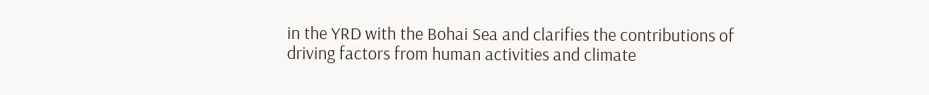in the YRD with the Bohai Sea and clarifies the contributions of driving factors from human activities and climate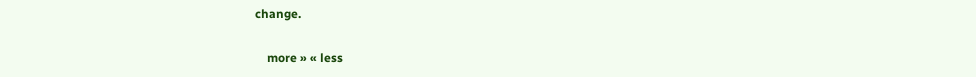change.

    more » « less